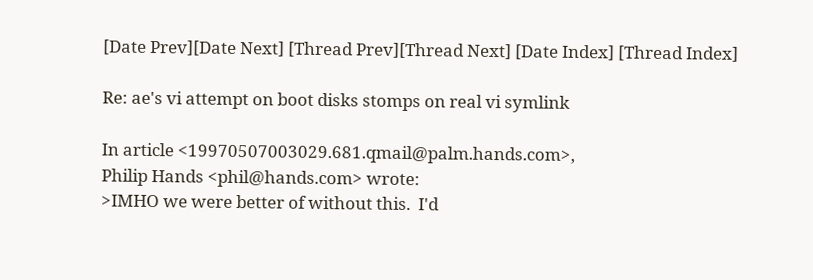[Date Prev][Date Next] [Thread Prev][Thread Next] [Date Index] [Thread Index]

Re: ae's vi attempt on boot disks stomps on real vi symlink

In article <19970507003029.681.qmail@palm.hands.com>,
Philip Hands <phil@hands.com> wrote:
>IMHO we were better of without this.  I'd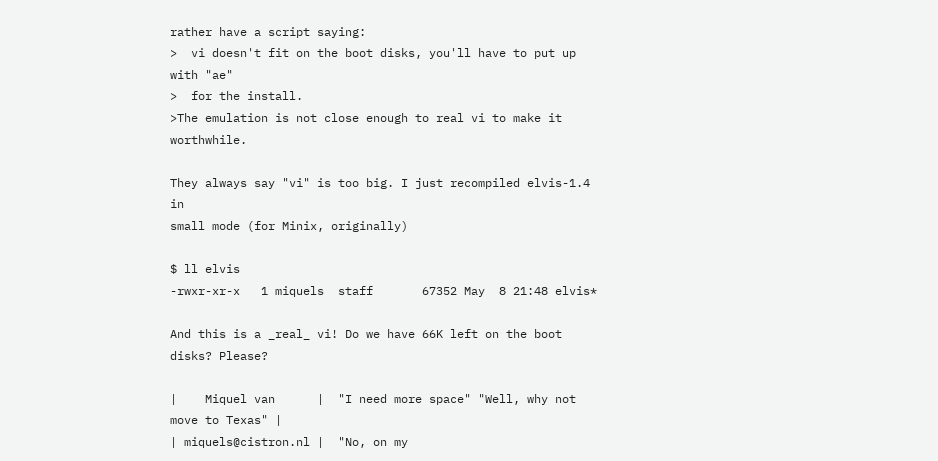rather have a script saying:
>  vi doesn't fit on the boot disks, you'll have to put up with "ae"
>  for the install.
>The emulation is not close enough to real vi to make it worthwhile.

They always say "vi" is too big. I just recompiled elvis-1.4 in
small mode (for Minix, originally)

$ ll elvis
-rwxr-xr-x   1 miquels  staff       67352 May  8 21:48 elvis*

And this is a _real_ vi! Do we have 66K left on the boot disks? Please?

|    Miquel van      |  "I need more space" "Well, why not move to Texas" |
| miquels@cistron.nl |  "No, on my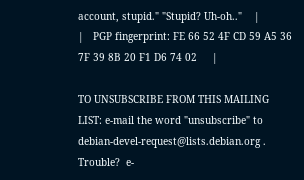account, stupid." "Stupid? Uh-oh.."    |
|   PGP fingerprint: FE 66 52 4F CD 59 A5 36  7F 39 8B 20 F1 D6 74 02     |

TO UNSUBSCRIBE FROM THIS MAILING LIST: e-mail the word "unsubscribe" to
debian-devel-request@lists.debian.org .
Trouble?  e-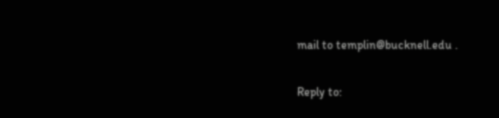mail to templin@bucknell.edu .

Reply to: